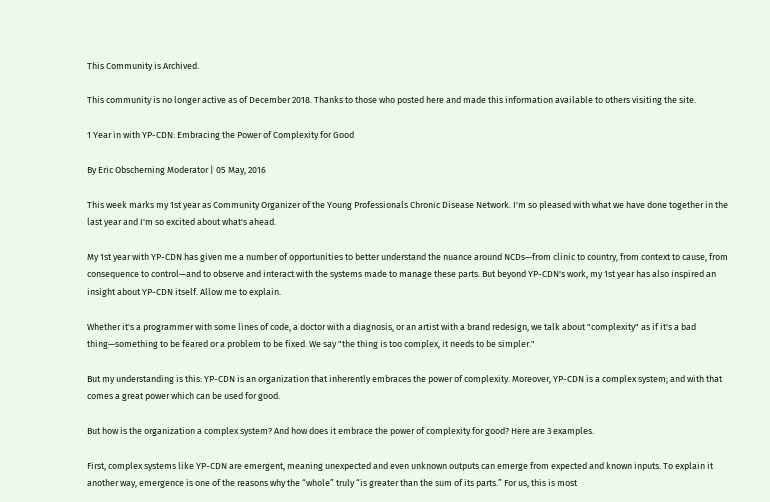This Community is Archived.

This community is no longer active as of December 2018. Thanks to those who posted here and made this information available to others visiting the site.

1 Year in with YP-CDN: Embracing the Power of Complexity for Good

By Eric Obscherning Moderator | 05 May, 2016

This week marks my 1st year as Community Organizer of the Young Professionals Chronic Disease Network. I'm so pleased with what we have done together in the last year and I'm so excited about what's ahead.

My 1st year with YP-CDN has given me a number of opportunities to better understand the nuance around NCDs—from clinic to country, from context to cause, from consequence to control—and to observe and interact with the systems made to manage these parts. But beyond YP-CDN's work, my 1st year has also inspired an insight about YP-CDN itself. Allow me to explain.

Whether it's a programmer with some lines of code, a doctor with a diagnosis, or an artist with a brand redesign, we talk about "complexity" as if it's a bad thing—something to be feared or a problem to be fixed. We say "the thing is too complex, it needs to be simpler."

But my understanding is this: YP-CDN is an organization that inherently embraces the power of complexity. Moreover, YP-CDN is a complex system; and with that comes a great power which can be used for good.

But how is the organization a complex system? And how does it embrace the power of complexity for good? Here are 3 examples.

First, complex systems like YP-CDN are emergent, meaning unexpected and even unknown outputs can emerge from expected and known inputs. To explain it another way, emergence is one of the reasons why the “whole” truly “is greater than the sum of its parts.” For us, this is most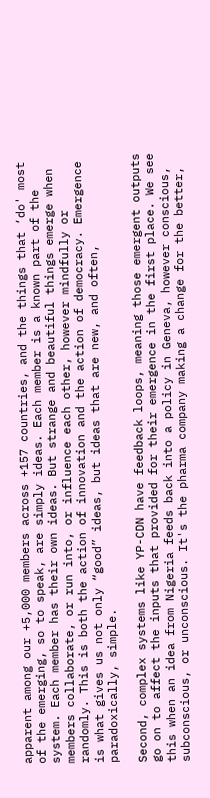apparent among our +5,000 members across +157 countries, and the things that ‘do' most of the emerging, so to speak, are simply ideas. Each member is a known part of the system. Each member has their own ideas. But strange and beautiful things emerge when members collaborate, or run into, or influence each other, however mindfully or randomly. This is both the action of innovation and the action of democracy. Emergence is what gives us not only “good” ideas, but ideas that are new, and often, paradoxically, simple.

Second, complex systems like YP-CDN have feedback loops, meaning those emergent outputs go on to affect the inputs that provided for their emergence in the first place. We see this when an idea from Nigeria feeds back into a policy in Geneva, however conscious, subconscious, or unconscious. It's the pharma company making a change for the better,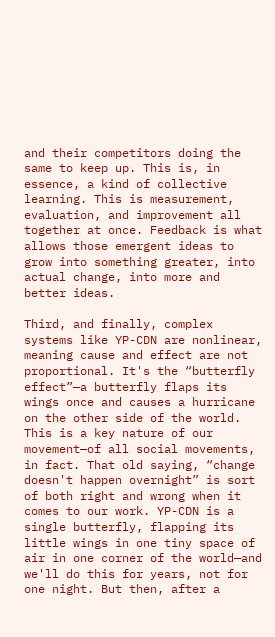and their competitors doing the same to keep up. This is, in essence, a kind of collective learning. This is measurement, evaluation, and improvement all together at once. Feedback is what allows those emergent ideas to grow into something greater, into actual change, into more and better ideas.

Third, and finally, complex systems like YP-CDN are nonlinear, meaning cause and effect are not proportional. It's the “butterfly effect”—a butterfly flaps its wings once and causes a hurricane on the other side of the world. This is a key nature of our movement—of all social movements, in fact. That old saying, “change doesn't happen overnight” is sort of both right and wrong when it comes to our work. YP-CDN is a single butterfly, flapping its little wings in one tiny space of air in one corner of the world—and we'll do this for years, not for one night. But then, after a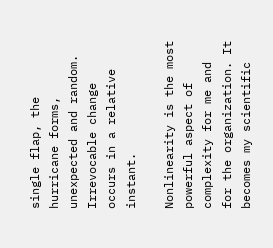single flap, the hurricane forms, unexpected and random. Irrevocable change occurs in a relative instant.

Nonlinearity is the most powerful aspect of complexity for me and for the organization. It becomes my scientific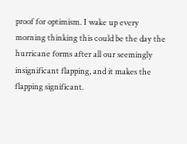proof for optimism. I wake up every morning thinking this could be the day the hurricane forms after all our seemingly insignificant flapping, and it makes the flapping significant.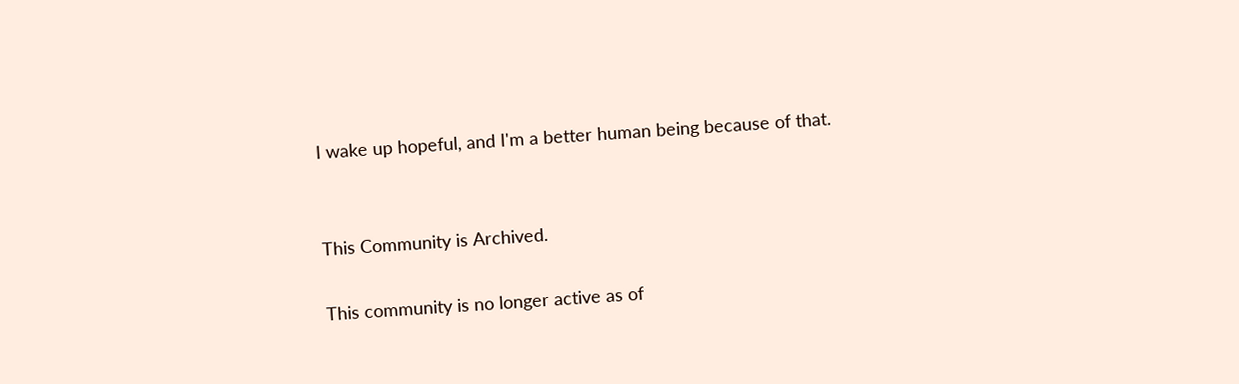I wake up hopeful, and I'm a better human being because of that.


This Community is Archived.

This community is no longer active as of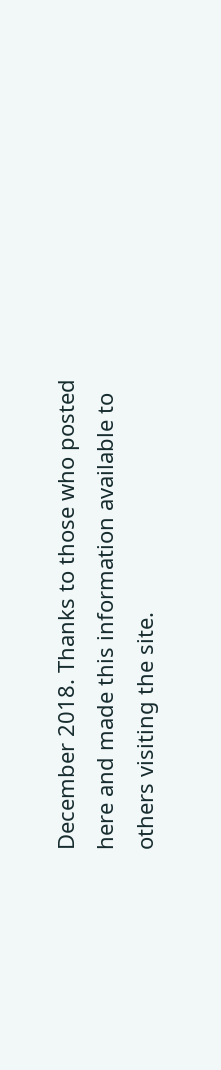December 2018. Thanks to those who posted here and made this information available to others visiting the site.